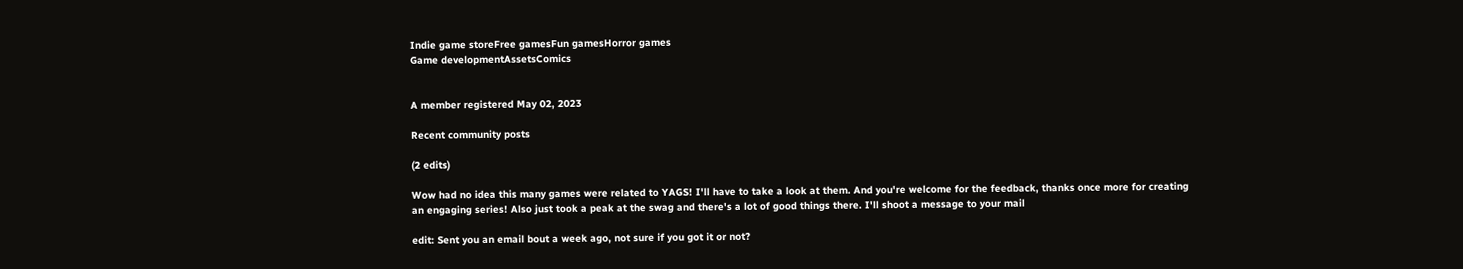Indie game storeFree gamesFun gamesHorror games
Game developmentAssetsComics


A member registered May 02, 2023

Recent community posts

(2 edits)

Wow had no idea this many games were related to YAGS! I'll have to take a look at them. And you're welcome for the feedback, thanks once more for creating an engaging series! Also just took a peak at the swag and there's a lot of good things there. I'll shoot a message to your mail

edit: Sent you an email bout a week ago, not sure if you got it or not?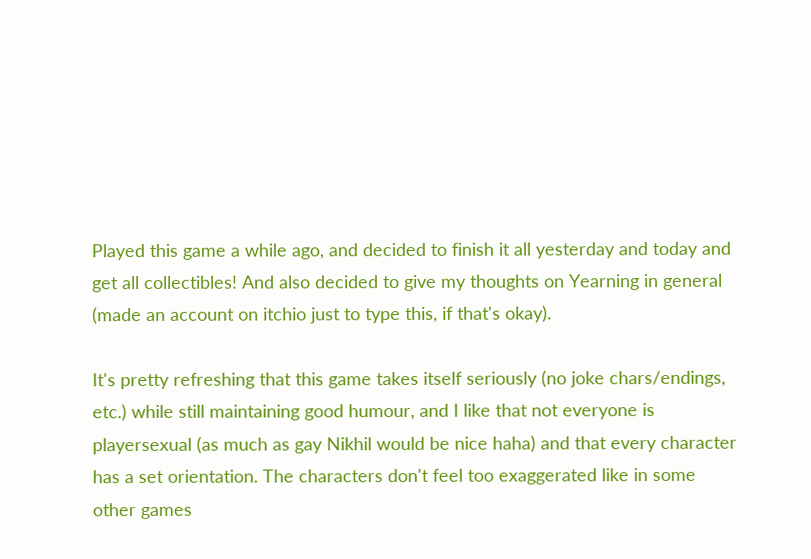Played this game a while ago, and decided to finish it all yesterday and today and get all collectibles! And also decided to give my thoughts on Yearning in general (made an account on itchio just to type this, if that's okay).

It's pretty refreshing that this game takes itself seriously (no joke chars/endings, etc.) while still maintaining good humour, and I like that not everyone is playersexual (as much as gay Nikhil would be nice haha) and that every character has a set orientation. The characters don't feel too exaggerated like in some other games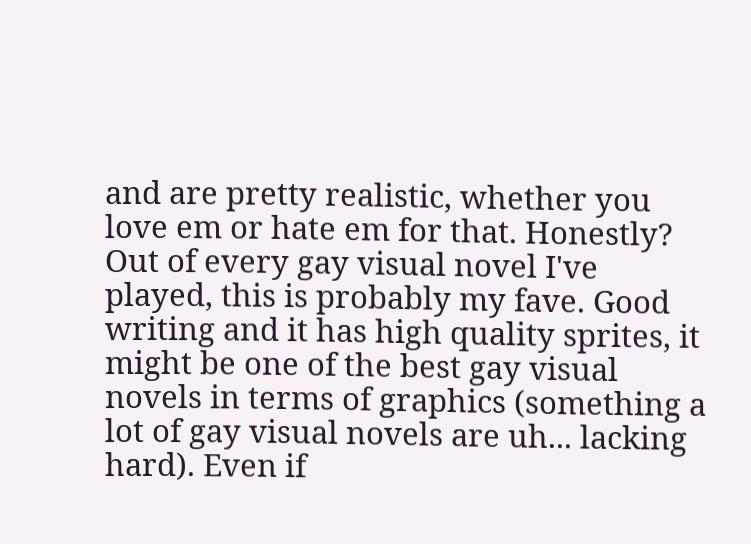and are pretty realistic, whether you love em or hate em for that. Honestly? Out of every gay visual novel I've played, this is probably my fave. Good writing and it has high quality sprites, it might be one of the best gay visual novels in terms of graphics (something a lot of gay visual novels are uh... lacking hard). Even if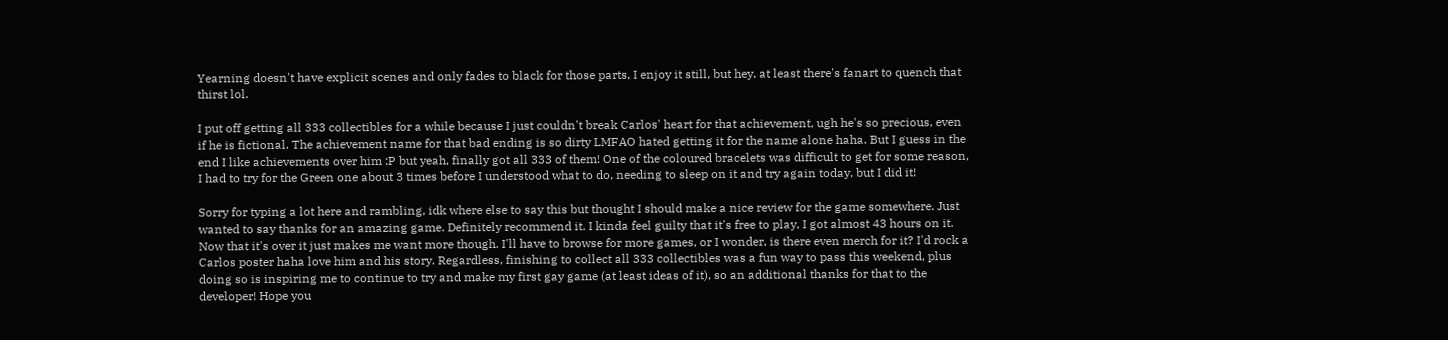Yearning doesn't have explicit scenes and only fades to black for those parts, I enjoy it still, but hey, at least there's fanart to quench that thirst lol.

I put off getting all 333 collectibles for a while because I just couldn't break Carlos' heart for that achievement, ugh he's so precious, even if he is fictional. The achievement name for that bad ending is so dirty LMFAO hated getting it for the name alone haha. But I guess in the end I like achievements over him :P but yeah, finally got all 333 of them! One of the coloured bracelets was difficult to get for some reason, I had to try for the Green one about 3 times before I understood what to do, needing to sleep on it and try again today, but I did it!

Sorry for typing a lot here and rambling, idk where else to say this but thought I should make a nice review for the game somewhere. Just wanted to say thanks for an amazing game. Definitely recommend it. I kinda feel guilty that it's free to play, I got almost 43 hours on it. Now that it's over it just makes me want more though. I'll have to browse for more games, or I wonder, is there even merch for it? I'd rock a Carlos poster haha love him and his story. Regardless, finishing to collect all 333 collectibles was a fun way to pass this weekend, plus doing so is inspiring me to continue to try and make my first gay game (at least ideas of it), so an additional thanks for that to the developer! Hope you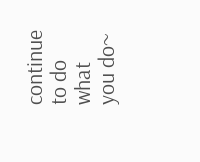continue to do what you do~